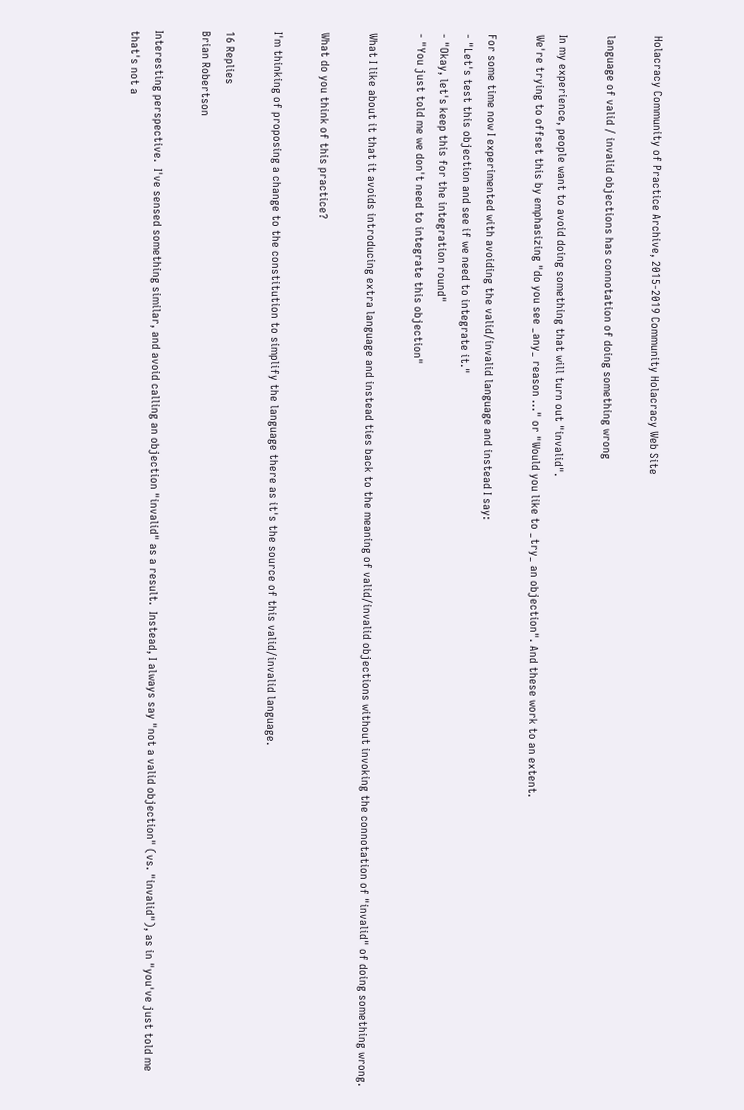Holacracy Community of Practice Archive, 2015-2019 Community Holacracy Web Site

language of valid / invalid objections has connotation of doing something wrong

In my experience, people want to avoid doing something that will turn out "invalid".
We're trying to offset this by emphasizing "do you see _any_ reason ..." or "Would you like to _try_ an objection". And these work to an extent.

For some time now I experimented with avoiding the valid/invalid language and instead I say:
- "Let's test this objection and see if we need to integrate it."
- "Okay, let's keep this for the integration round"
- "You just told me we don't need to integrate this objection"

What I like about it that it avoids introducing extra language and instead ties back to the meaning of valid/invalid objections without invoking the connotation of "invalid" of doing something wrong.

What do you think of this practice?

I'm thinking of proposing a change to the constitution to simplify the language there as it's the source of this valid/invalid language.

16 Replies
Brian Robertson

Interesting perspective.  I've sensed something similar, and avoid calling an objection "invalid" as a result.  Instead, I always say "not a valid objection" (vs. "invalid"), as in "you've just told me that's not a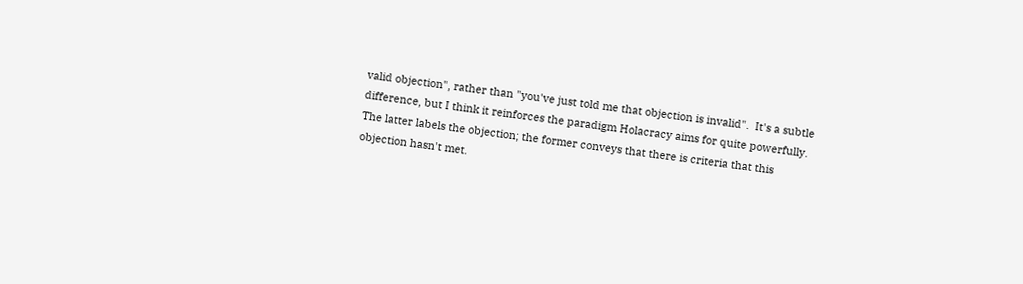valid objection", rather than "you've just told me that objection is invalid".  It's a subtle difference, but I think it reinforces the paradigm Holacracy aims for quite powerfully.  The latter labels the objection; the former conveys that there is criteria that this objection hasn't met.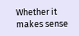Whether it makes sense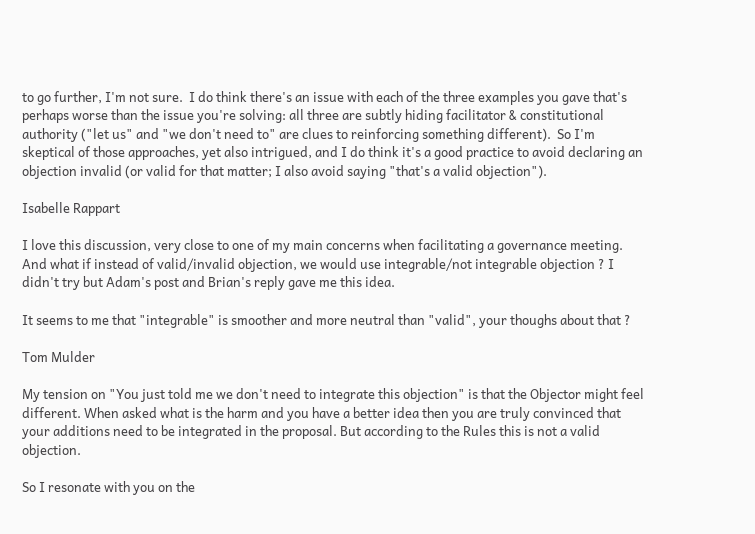to go further, I'm not sure.  I do think there's an issue with each of the three examples you gave that's perhaps worse than the issue you're solving: all three are subtly hiding facilitator & constitutional authority ("let us" and "we don't need to" are clues to reinforcing something different).  So I'm skeptical of those approaches, yet also intrigued, and I do think it's a good practice to avoid declaring an objection invalid (or valid for that matter; I also avoid saying "that's a valid objection").

Isabelle Rappart

I love this discussion, very close to one of my main concerns when facilitating a governance meeting. And what if instead of valid/invalid objection, we would use integrable/not integrable objection ? I didn't try but Adam's post and Brian's reply gave me this idea.

It seems to me that "integrable" is smoother and more neutral than "valid", your thoughs about that ?

Tom Mulder

My tension on "You just told me we don't need to integrate this objection" is that the Objector might feel different. When asked what is the harm and you have a better idea then you are truly convinced that your additions need to be integrated in the proposal. But according to the Rules this is not a valid objection.

So I resonate with you on the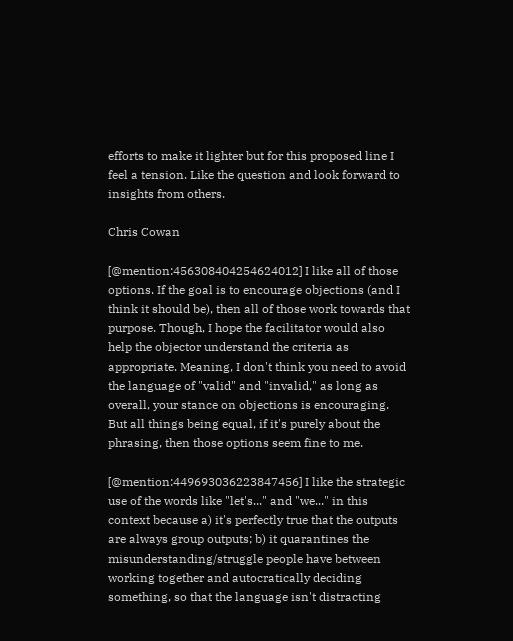efforts to make it lighter but for this proposed line I feel a tension. Like the question and look forward to insights from others.

Chris Cowan

[@mention:456308404254624012] I like all of those options. If the goal is to encourage objections (and I think it should be), then all of those work towards that purpose. Though, I hope the facilitator would also help the objector understand the criteria as appropriate. Meaning, I don't think you need to avoid the language of "valid" and "invalid," as long as overall, your stance on objections is encouraging. But all things being equal, if it's purely about the phrasing, then those options seem fine to me.

[@mention:449693036223847456] I like the strategic use of the words like "let's..." and "we..." in this context because a) it's perfectly true that the outputs are always group outputs; b) it quarantines the misunderstanding/struggle people have between working together and autocratically deciding something, so that the language isn't distracting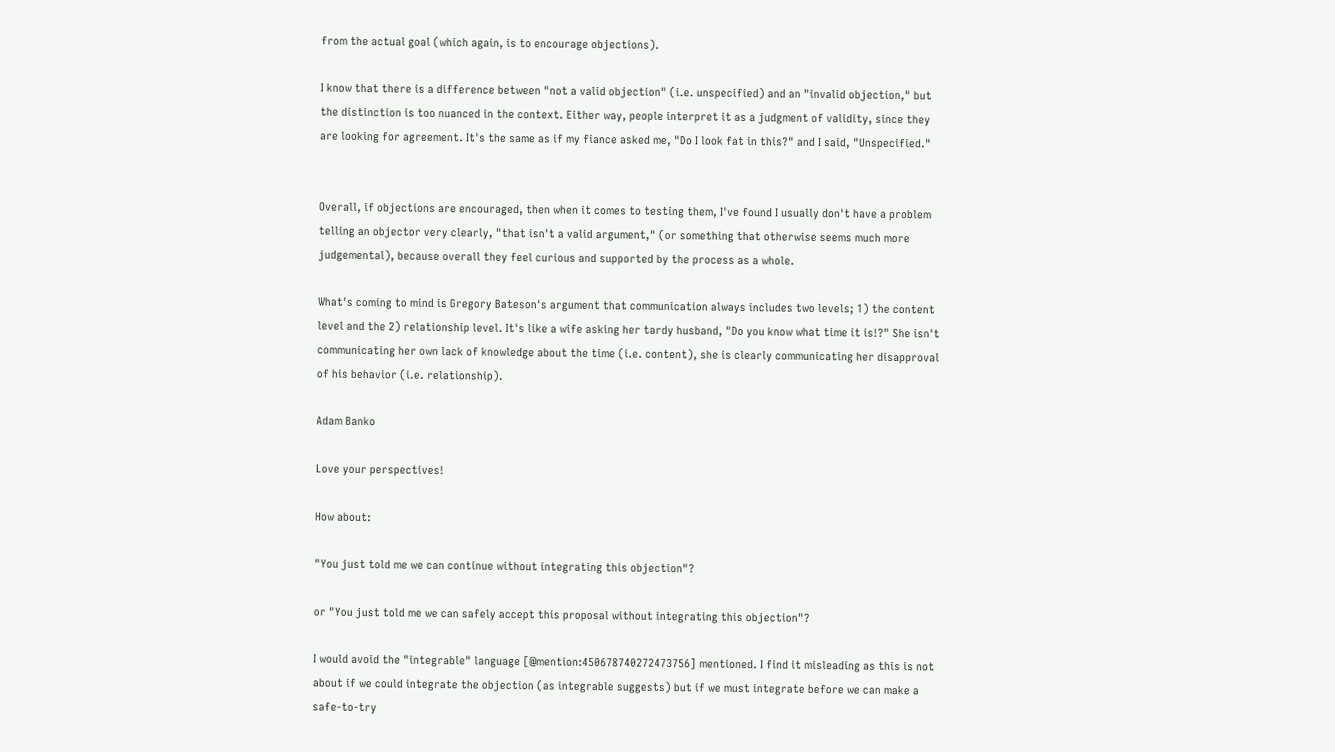from the actual goal (which again, is to encourage objections).

I know that there is a difference between "not a valid objection" (i.e. unspecified) and an "invalid objection," but the distinction is too nuanced in the context. Either way, people interpret it as a judgment of validity, since they are looking for agreement. It's the same as if my fiance asked me, "Do I look fat in this?" and I said, "Unspecified."


Overall, if objections are encouraged, then when it comes to testing them, I've found I usually don't have a problem telling an objector very clearly, "that isn't a valid argument," (or something that otherwise seems much more judgemental), because overall they feel curious and supported by the process as a whole.

What's coming to mind is Gregory Bateson's argument that communication always includes two levels; 1) the content level and the 2) relationship level. It's like a wife asking her tardy husband, "Do you know what time it is!?" She isn't communicating her own lack of knowledge about the time (i.e. content), she is clearly communicating her disapproval of his behavior (i.e. relationship).

Adam Banko

Love your perspectives!

How about:

"You just told me we can continue without integrating this objection"?

or "You just told me we can safely accept this proposal without integrating this objection"?

I would avoid the "integrable" language [@mention:450678740272473756] mentioned. I find it misleading as this is not about if we could integrate the objection (as integrable suggests) but if we must integrate before we can make a safe-to-try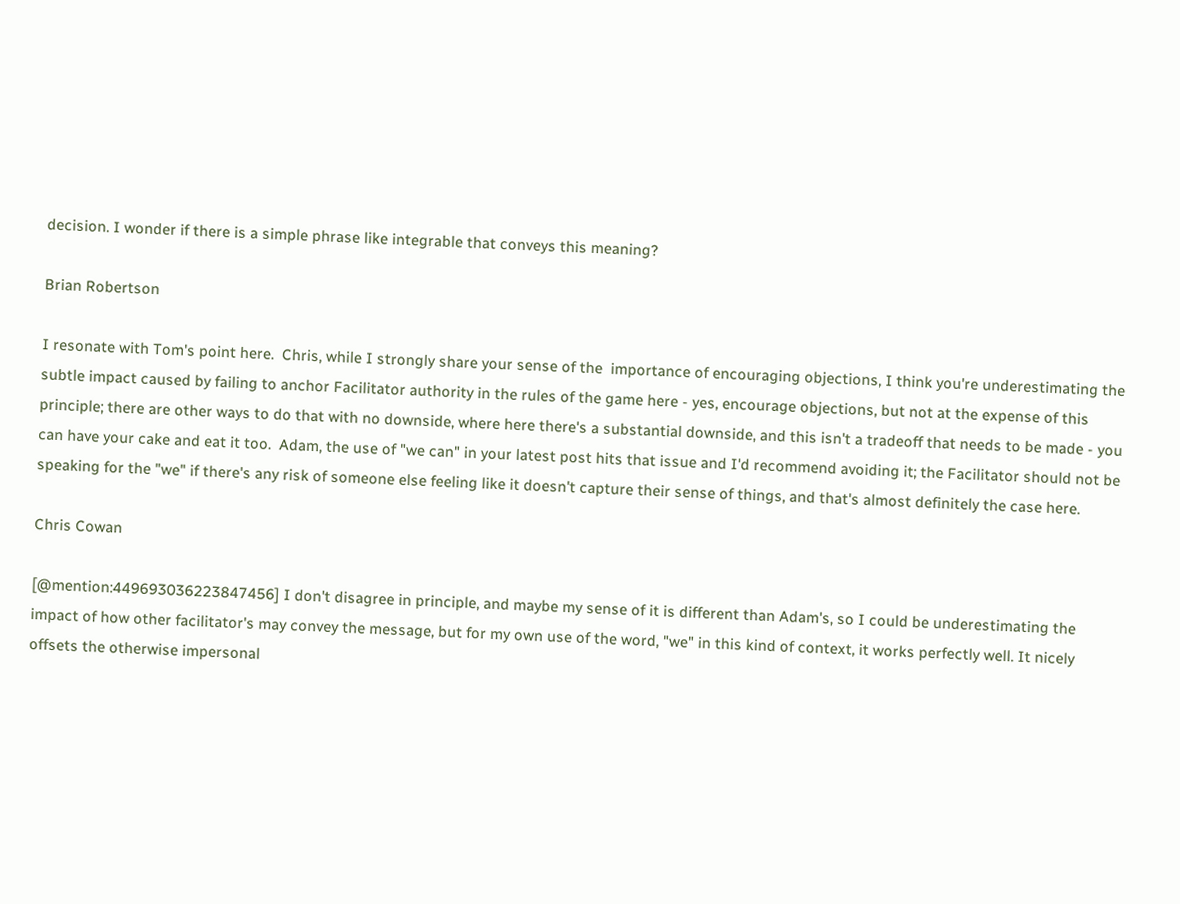decision. I wonder if there is a simple phrase like integrable that conveys this meaning?

Brian Robertson

I resonate with Tom's point here.  Chris, while I strongly share your sense of the  importance of encouraging objections, I think you're underestimating the subtle impact caused by failing to anchor Facilitator authority in the rules of the game here - yes, encourage objections, but not at the expense of this principle; there are other ways to do that with no downside, where here there's a substantial downside, and this isn't a tradeoff that needs to be made - you can have your cake and eat it too.  Adam, the use of "we can" in your latest post hits that issue and I'd recommend avoiding it; the Facilitator should not be speaking for the "we" if there's any risk of someone else feeling like it doesn't capture their sense of things, and that's almost definitely the case here.

Chris Cowan

[@mention:449693036223847456] I don't disagree in principle, and maybe my sense of it is different than Adam's, so I could be underestimating the impact of how other facilitator's may convey the message, but for my own use of the word, "we" in this kind of context, it works perfectly well. It nicely offsets the otherwise impersonal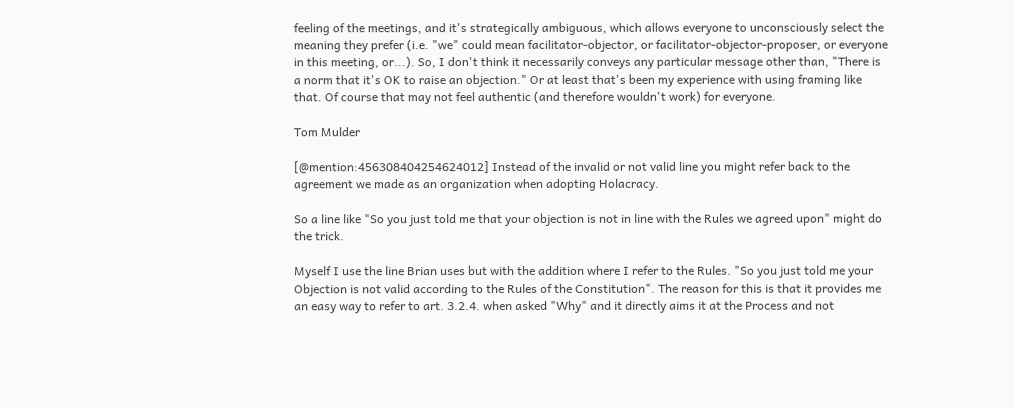feeling of the meetings, and it's strategically ambiguous, which allows everyone to unconsciously select the meaning they prefer (i.e. "we" could mean facilitator-objector, or facilitator-objector-proposer, or everyone in this meeting, or...). So, I don't think it necessarily conveys any particular message other than, "There is a norm that it's OK to raise an objection." Or at least that's been my experience with using framing like that. Of course that may not feel authentic (and therefore wouldn't work) for everyone.

Tom Mulder

[@mention:456308404254624012] Instead of the invalid or not valid line you might refer back to the agreement we made as an organization when adopting Holacracy.

So a line like "So you just told me that your objection is not in line with the Rules we agreed upon" might do the trick.

Myself I use the line Brian uses but with the addition where I refer to the Rules. "So you just told me your Objection is not valid according to the Rules of the Constitution". The reason for this is that it provides me an easy way to refer to art. 3.2.4. when asked "Why" and it directly aims it at the Process and not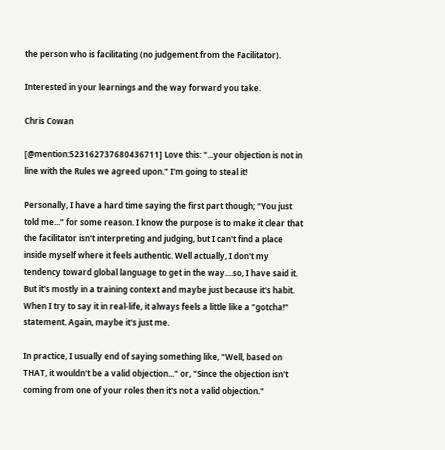the person who is facilitating (no judgement from the Facilitator).

Interested in your learnings and the way forward you take.

Chris Cowan

[@mention:523162737680436711] Love this: "...your objection is not in line with the Rules we agreed upon." I'm going to steal it!

Personally, I have a hard time saying the first part though; "You just told me..." for some reason. I know the purpose is to make it clear that the facilitator isn't interpreting and judging, but I can't find a place inside myself where it feels authentic. Well actually, I don't my tendency toward global language to get in the way....so, I have said it. But it's mostly in a training context and maybe just because it's habit. When I try to say it in real-life, it always feels a little like a "gotcha!" statement. Again, maybe it's just me.

In practice, I usually end of saying something like, "Well, based on THAT, it wouldn't be a valid objection..." or, "Since the objection isn't coming from one of your roles then it's not a valid objection."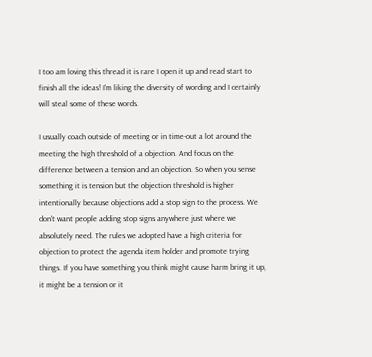I too am loving this thread it is rare I open it up and read start to finish all the ideas! I'm liking the diversity of wording and I certainly will steal some of these words.

I usually coach outside of meeting or in time-out a lot around the meeting the high threshold of a objection. And focus on the difference between a tension and an objection. So when you sense something it is tension but the objection threshold is higher intentionally because objections add a stop sign to the process. We don't want people adding stop signs anywhere just where we absolutely need. The rules we adopted have a high criteria for objection to protect the agenda item holder and promote trying things. If you have something you think might cause harm bring it up, it might be a tension or it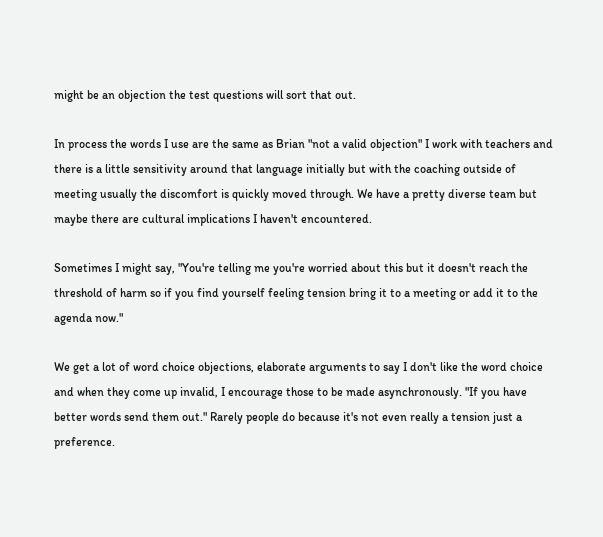might be an objection the test questions will sort that out.

In process the words I use are the same as Brian "not a valid objection" I work with teachers and there is a little sensitivity around that language initially but with the coaching outside of meeting usually the discomfort is quickly moved through. We have a pretty diverse team but maybe there are cultural implications I haven't encountered.

Sometimes I might say, "You're telling me you're worried about this but it doesn't reach the threshold of harm so if you find yourself feeling tension bring it to a meeting or add it to the agenda now."

We get a lot of word choice objections, elaborate arguments to say I don't like the word choice and when they come up invalid, I encourage those to be made asynchronously. "If you have better words send them out." Rarely people do because it's not even really a tension just a preference.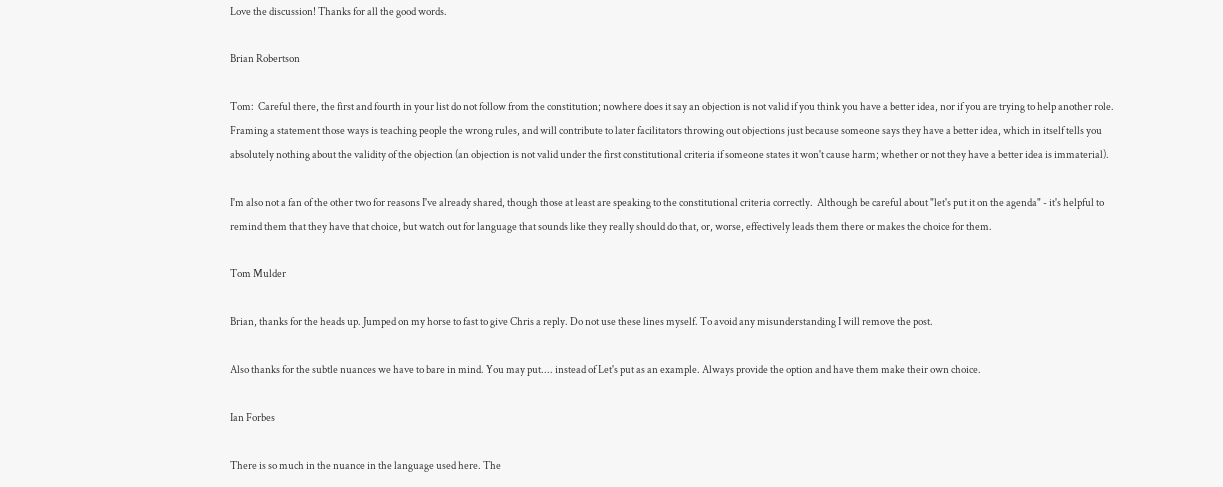Love the discussion! Thanks for all the good words.

Brian Robertson

Tom:  Careful there, the first and fourth in your list do not follow from the constitution; nowhere does it say an objection is not valid if you think you have a better idea, nor if you are trying to help another role.  Framing a statement those ways is teaching people the wrong rules, and will contribute to later facilitators throwing out objections just because someone says they have a better idea, which in itself tells you absolutely nothing about the validity of the objection (an objection is not valid under the first constitutional criteria if someone states it won't cause harm; whether or not they have a better idea is immaterial).

I'm also not a fan of the other two for reasons I've already shared, though those at least are speaking to the constitutional criteria correctly.  Although be careful about "let's put it on the agenda" - it's helpful to remind them that they have that choice, but watch out for language that sounds like they really should do that, or, worse, effectively leads them there or makes the choice for them.

Tom Mulder

Brian, thanks for the heads up. Jumped on my horse to fast to give Chris a reply. Do not use these lines myself. To avoid any misunderstanding I will remove the post.

Also thanks for the subtle nuances we have to bare in mind. You may put.... instead of Let's put as an example. Always provide the option and have them make their own choice.

Ian Forbes

There is so much in the nuance in the language used here. The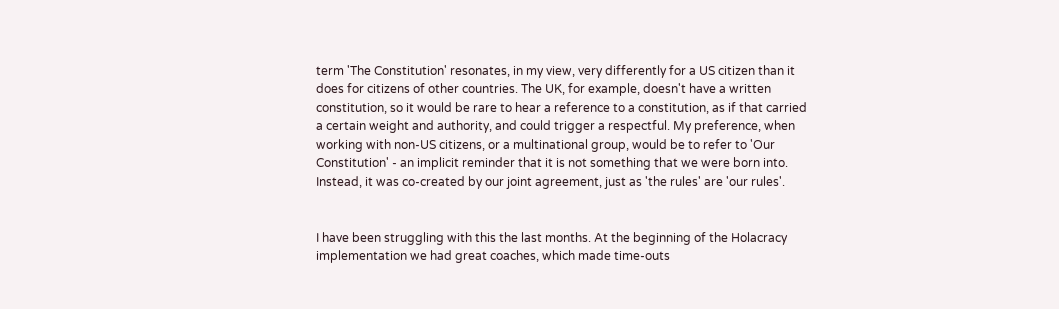term 'The Constitution' resonates, in my view, very differently for a US citizen than it does for citizens of other countries. The UK, for example, doesn't have a written constitution, so it would be rare to hear a reference to a constitution, as if that carried a certain weight and authority, and could trigger a respectful. My preference, when working with non-US citizens, or a multinational group, would be to refer to 'Our Constitution' - an implicit reminder that it is not something that we were born into. Instead, it was co-created by our joint agreement, just as 'the rules' are 'our rules'.


I have been struggling with this the last months. At the beginning of the Holacracy implementation we had great coaches, which made time-outs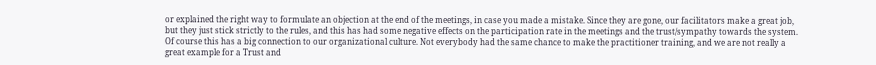or explained the right way to formulate an objection at the end of the meetings, in case you made a mistake. Since they are gone, our facilitators make a great job, but they just stick strictly to the rules, and this has had some negative effects on the participation rate in the meetings and the trust/sympathy towards the system. Of course this has a big connection to our organizational culture. Not everybody had the same chance to make the practitioner training, and we are not really a great example for a Trust and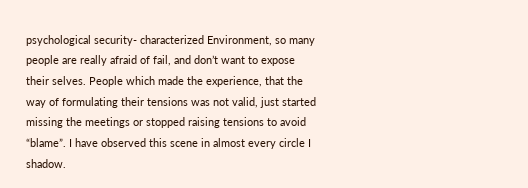psychological security- characterized Environment, so many people are really afraid of fail, and don’t want to expose their selves. People which made the experience, that the way of formulating their tensions was not valid, just started missing the meetings or stopped raising tensions to avoid “blame”. I have observed this scene in almost every circle I shadow.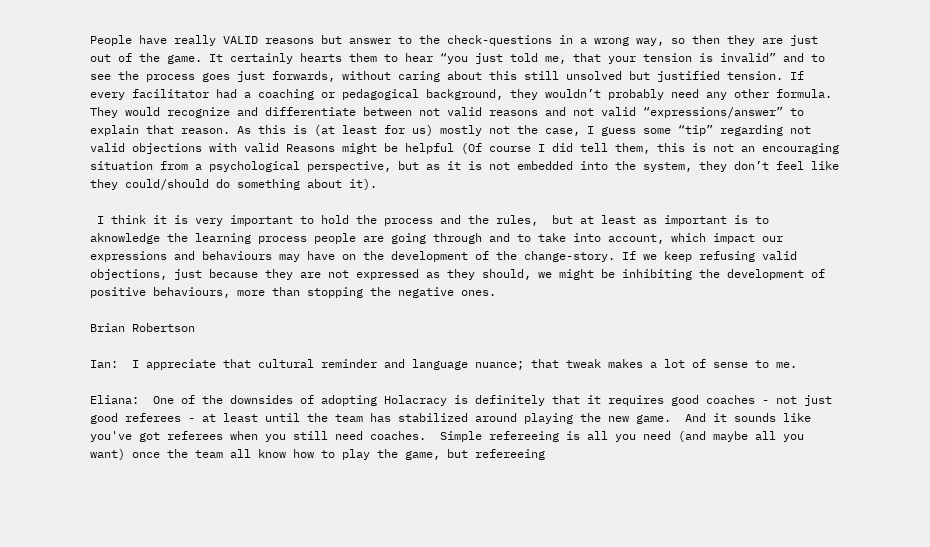People have really VALID reasons but answer to the check-questions in a wrong way, so then they are just out of the game. It certainly hearts them to hear “you just told me, that your tension is invalid” and to see the process goes just forwards, without caring about this still unsolved but justified tension. If every facilitator had a coaching or pedagogical background, they wouldn’t probably need any other formula. They would recognize and differentiate between not valid reasons and not valid “expressions/answer” to explain that reason. As this is (at least for us) mostly not the case, I guess some “tip” regarding not valid objections with valid Reasons might be helpful (Of course I did tell them, this is not an encouraging situation from a psychological perspective, but as it is not embedded into the system, they don’t feel like they could/should do something about it).

 I think it is very important to hold the process and the rules,  but at least as important is to aknowledge the learning process people are going through and to take into account, which impact our expressions and behaviours may have on the development of the change-story. If we keep refusing valid objections, just because they are not expressed as they should, we might be inhibiting the development of positive behaviours, more than stopping the negative ones.

Brian Robertson

Ian:  I appreciate that cultural reminder and language nuance; that tweak makes a lot of sense to me.

Eliana:  One of the downsides of adopting Holacracy is definitely that it requires good coaches - not just good referees - at least until the team has stabilized around playing the new game.  And it sounds like you've got referees when you still need coaches.  Simple refereeing is all you need (and maybe all you want) once the team all know how to play the game, but refereeing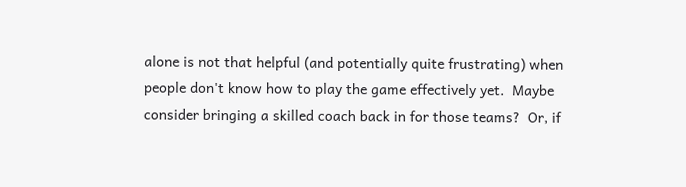alone is not that helpful (and potentially quite frustrating) when people don't know how to play the game effectively yet.  Maybe consider bringing a skilled coach back in for those teams?  Or, if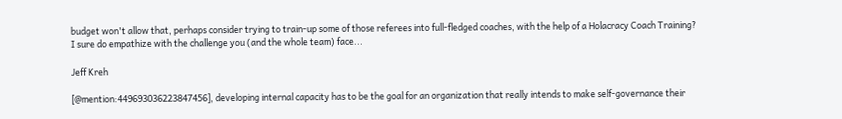budget won't allow that, perhaps consider trying to train-up some of those referees into full-fledged coaches, with the help of a Holacracy Coach Training?  I sure do empathize with the challenge you (and the whole team) face...

Jeff Kreh

[@mention:449693036223847456], developing internal capacity has to be the goal for an organization that really intends to make self-governance their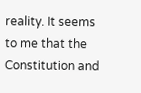reality. It seems to me that the Constitution and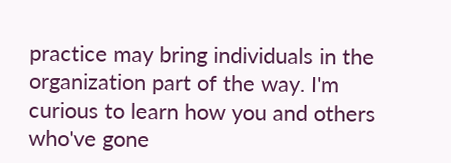practice may bring individuals in the organization part of the way. I'm curious to learn how you and others who've gone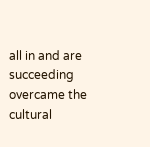all in and are succeeding overcame the cultural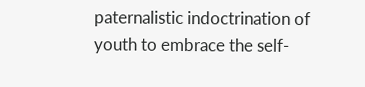paternalistic indoctrination of youth to embrace the self-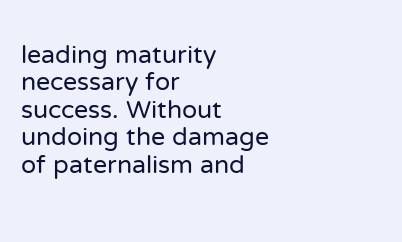leading maturity necessary for success. Without undoing the damage of paternalism and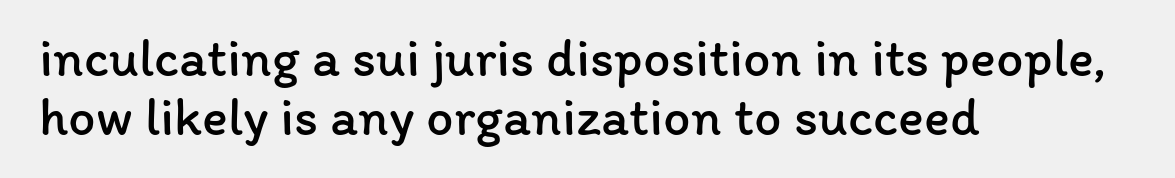inculcating a sui juris disposition in its people, how likely is any organization to succeed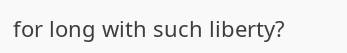for long with such liberty?